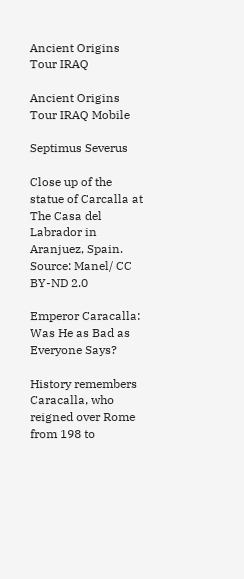Ancient Origins Tour IRAQ

Ancient Origins Tour IRAQ Mobile

Septimus Severus

Close up of the statue of Carcalla at The Casa del Labrador in Aranjuez, Spain. Source: Manel/ CC BY-ND 2.0

Emperor Caracalla: Was He as Bad as Everyone Says?

History remembers Caracalla, who reigned over Rome from 198 to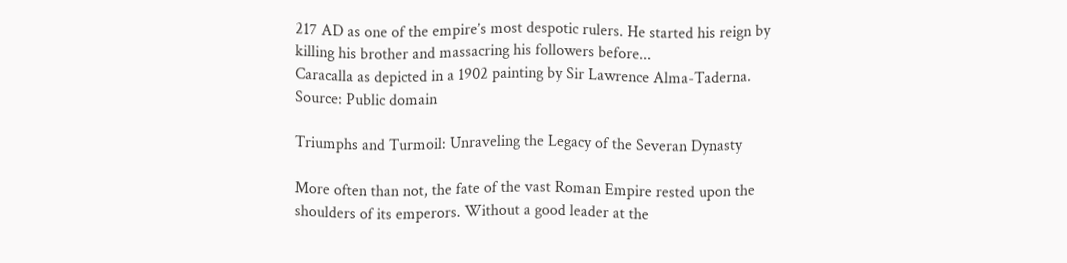217 AD as one of the empire’s most despotic rulers. He started his reign by killing his brother and massacring his followers before...
Caracalla as depicted in a 1902 painting by Sir Lawrence Alma-Taderna. Source: Public domain

Triumphs and Turmoil: Unraveling the Legacy of the Severan Dynasty

More often than not, the fate of the vast Roman Empire rested upon the shoulders of its emperors. Without a good leader at the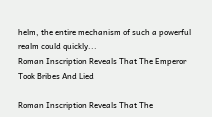helm, the entire mechanism of such a powerful realm could quickly...
Roman Inscription Reveals That The Emperor Took Bribes And Lied

Roman Inscription Reveals That The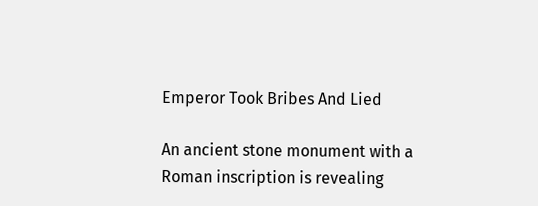Emperor Took Bribes And Lied

An ancient stone monument with a Roman inscription is revealing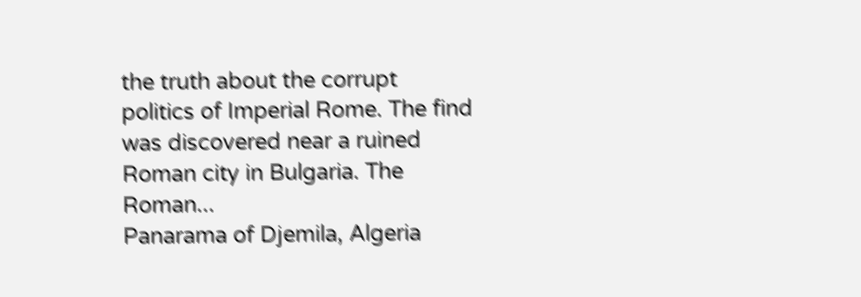the truth about the corrupt politics of Imperial Rome. The find was discovered near a ruined Roman city in Bulgaria. The Roman...
Panarama of Djemila, Algeria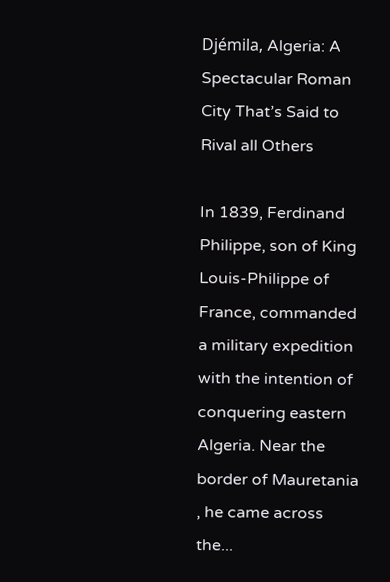Djémila, Algeria: A Spectacular Roman City That’s Said to Rival all Others

In 1839, Ferdinand Philippe, son of King Louis-Philippe of France, commanded a military expedition with the intention of conquering eastern Algeria. Near the border of Mauretania , he came across the...